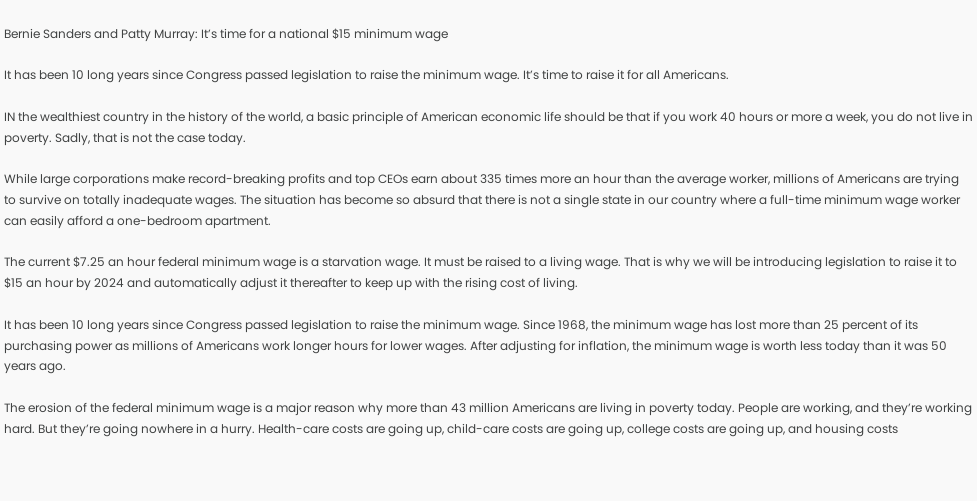Bernie Sanders and Patty Murray: It’s time for a national $15 minimum wage

It has been 10 long years since Congress passed legislation to raise the minimum wage. It’s time to raise it for all Americans.

IN the wealthiest country in the history of the world, a basic principle of American economic life should be that if you work 40 hours or more a week, you do not live in poverty. Sadly, that is not the case today.

While large corporations make record-breaking profits and top CEOs earn about 335 times more an hour than the average worker, millions of Americans are trying to survive on totally inadequate wages. The situation has become so absurd that there is not a single state in our country where a full-time minimum wage worker can easily afford a one-bedroom apartment.

The current $7.25 an hour federal minimum wage is a starvation wage. It must be raised to a living wage. That is why we will be introducing legislation to raise it to $15 an hour by 2024 and automatically adjust it thereafter to keep up with the rising cost of living.

It has been 10 long years since Congress passed legislation to raise the minimum wage. Since 1968, the minimum wage has lost more than 25 percent of its purchasing power as millions of Americans work longer hours for lower wages. After adjusting for inflation, the minimum wage is worth less today than it was 50 years ago.

The erosion of the federal minimum wage is a major reason why more than 43 million Americans are living in poverty today. People are working, and they’re working hard. But they’re going nowhere in a hurry. Health-care costs are going up, child-care costs are going up, college costs are going up, and housing costs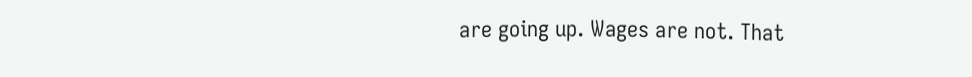are going up. Wages are not. That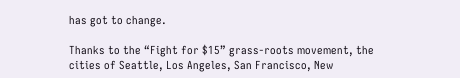has got to change.

Thanks to the “Fight for $15” grass-roots movement, the cities of Seattle, Los Angeles, San Francisco, New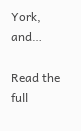York, and…

Read the full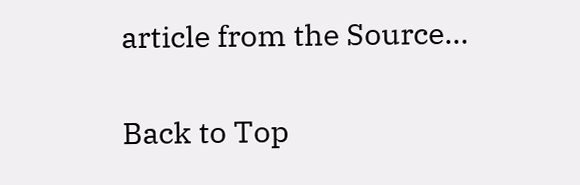article from the Source…

Back to Top